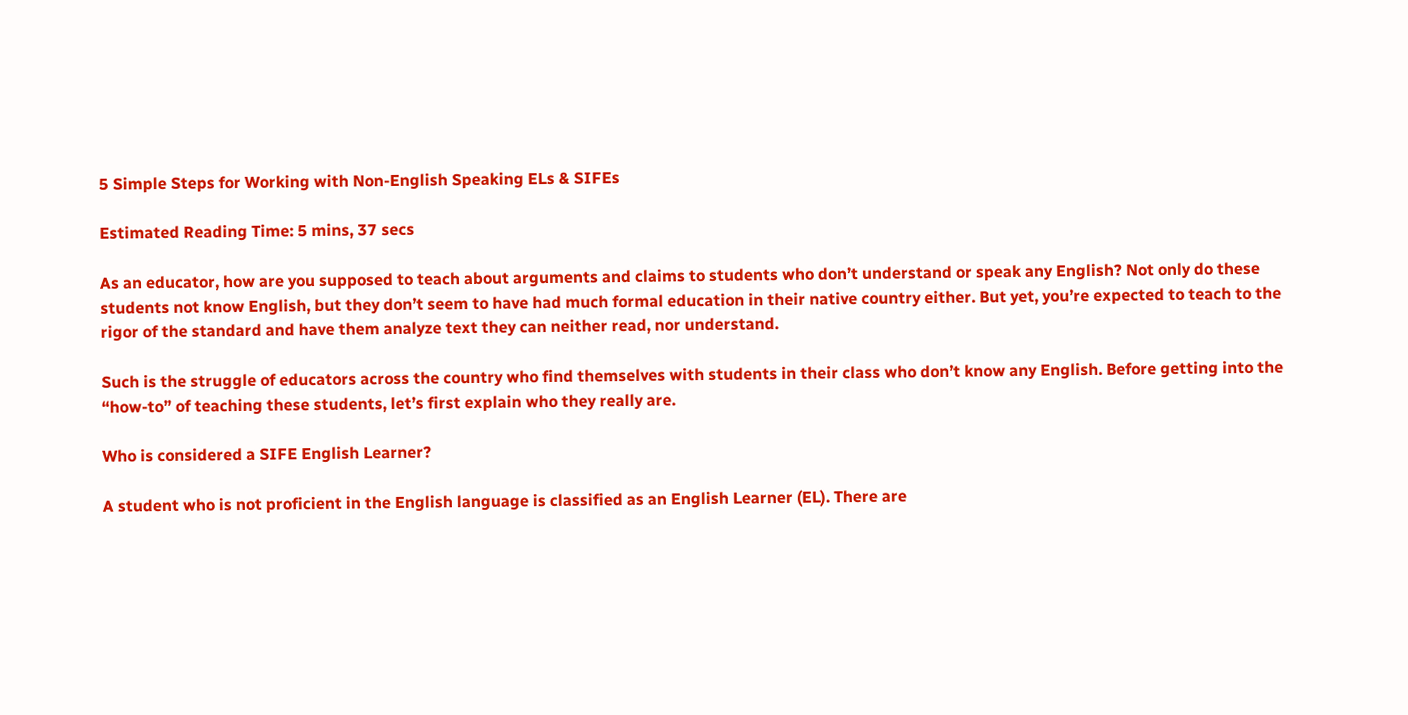5 Simple Steps for Working with Non-English Speaking ELs & SIFEs

Estimated Reading Time: 5 mins, 37 secs

As an educator, how are you supposed to teach about arguments and claims to students who don’t understand or speak any English? Not only do these students not know English, but they don’t seem to have had much formal education in their native country either. But yet, you’re expected to teach to the rigor of the standard and have them analyze text they can neither read, nor understand.

Such is the struggle of educators across the country who find themselves with students in their class who don’t know any English. Before getting into the “how-to” of teaching these students, let’s first explain who they really are.

Who is considered a SIFE English Learner?

A student who is not proficient in the English language is classified as an English Learner (EL). There are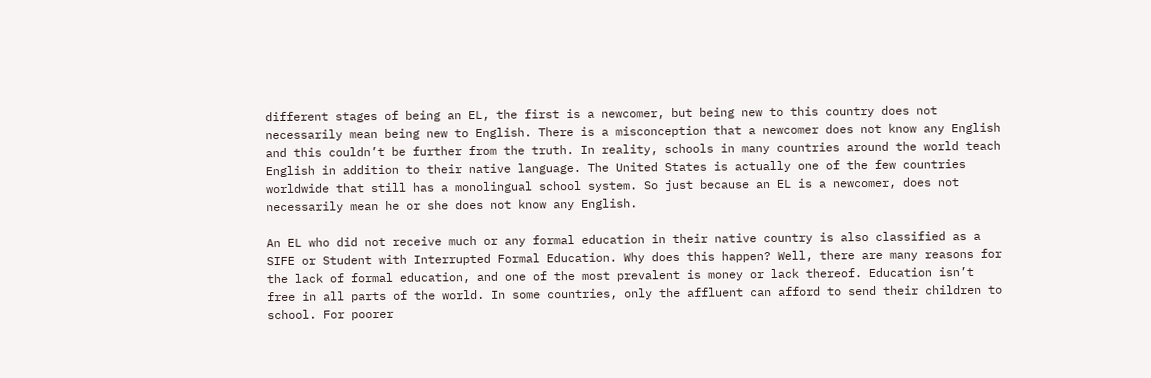different stages of being an EL, the first is a newcomer, but being new to this country does not necessarily mean being new to English. There is a misconception that a newcomer does not know any English and this couldn’t be further from the truth. In reality, schools in many countries around the world teach English in addition to their native language. The United States is actually one of the few countries worldwide that still has a monolingual school system. So just because an EL is a newcomer, does not necessarily mean he or she does not know any English.

An EL who did not receive much or any formal education in their native country is also classified as a SIFE or Student with Interrupted Formal Education. Why does this happen? Well, there are many reasons for the lack of formal education, and one of the most prevalent is money or lack thereof. Education isn’t free in all parts of the world. In some countries, only the affluent can afford to send their children to school. For poorer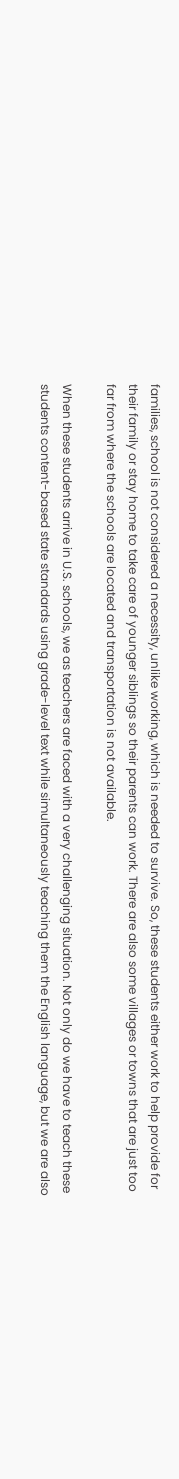families, school is not considered a necessity, unlike working, which is needed to survive. So, these students either work to help provide for their family or stay home to take care of younger siblings so their parents can work. There are also some villages or towns that are just too far from where the schools are located and transportation is not available.

When these students arrive in U.S. schools, we as teachers are faced with a very challenging situation. Not only do we have to teach these students content-based state standards using grade-level text while simultaneously teaching them the English language, but we are also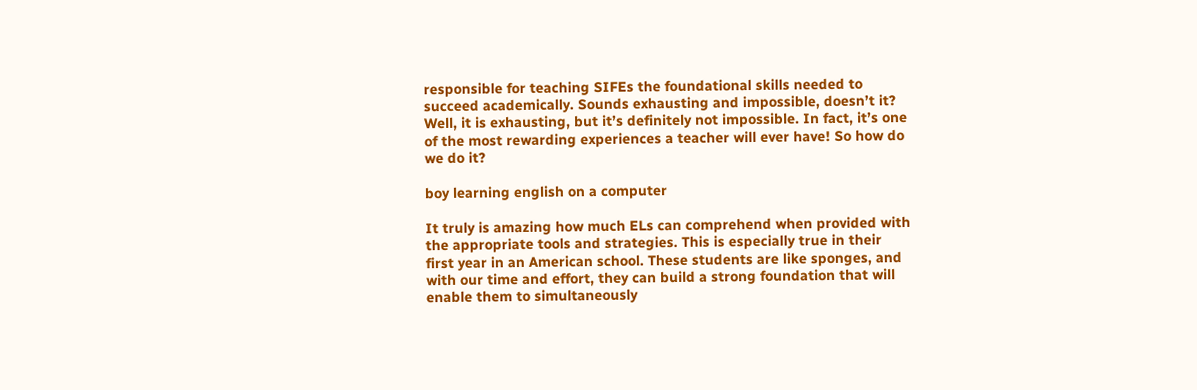responsible for teaching SIFEs the foundational skills needed to succeed academically. Sounds exhausting and impossible, doesn’t it? Well, it is exhausting, but it’s definitely not impossible. In fact, it’s one of the most rewarding experiences a teacher will ever have! So how do we do it?

boy learning english on a computer

It truly is amazing how much ELs can comprehend when provided with the appropriate tools and strategies. This is especially true in their first year in an American school. These students are like sponges, and with our time and effort, they can build a strong foundation that will enable them to simultaneously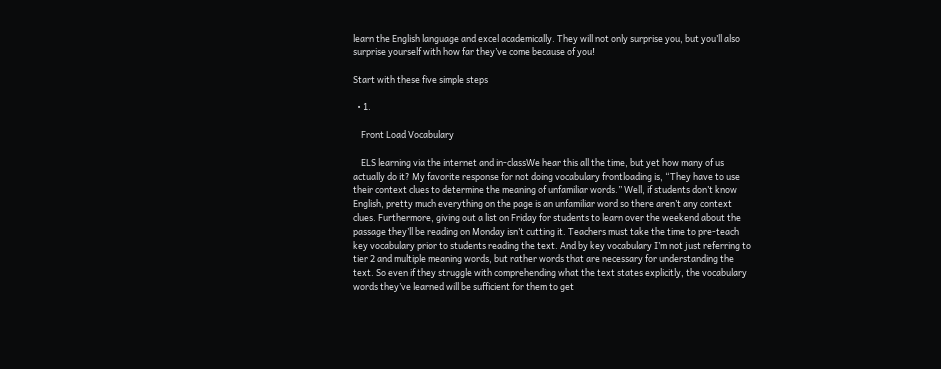learn the English language and excel academically. They will not only surprise you, but you’ll also surprise yourself with how far they’ve come because of you!

Start with these five simple steps

  • 1.

    Front Load Vocabulary

    ELS learning via the internet and in-classWe hear this all the time, but yet how many of us actually do it? My favorite response for not doing vocabulary frontloading is, “They have to use their context clues to determine the meaning of unfamiliar words.” Well, if students don’t know English, pretty much everything on the page is an unfamiliar word so there aren’t any context clues. Furthermore, giving out a list on Friday for students to learn over the weekend about the passage they’ll be reading on Monday isn’t cutting it. Teachers must take the time to pre-teach key vocabulary prior to students reading the text. And by key vocabulary I’m not just referring to tier 2 and multiple meaning words, but rather words that are necessary for understanding the text. So even if they struggle with comprehending what the text states explicitly, the vocabulary words they’ve learned will be sufficient for them to get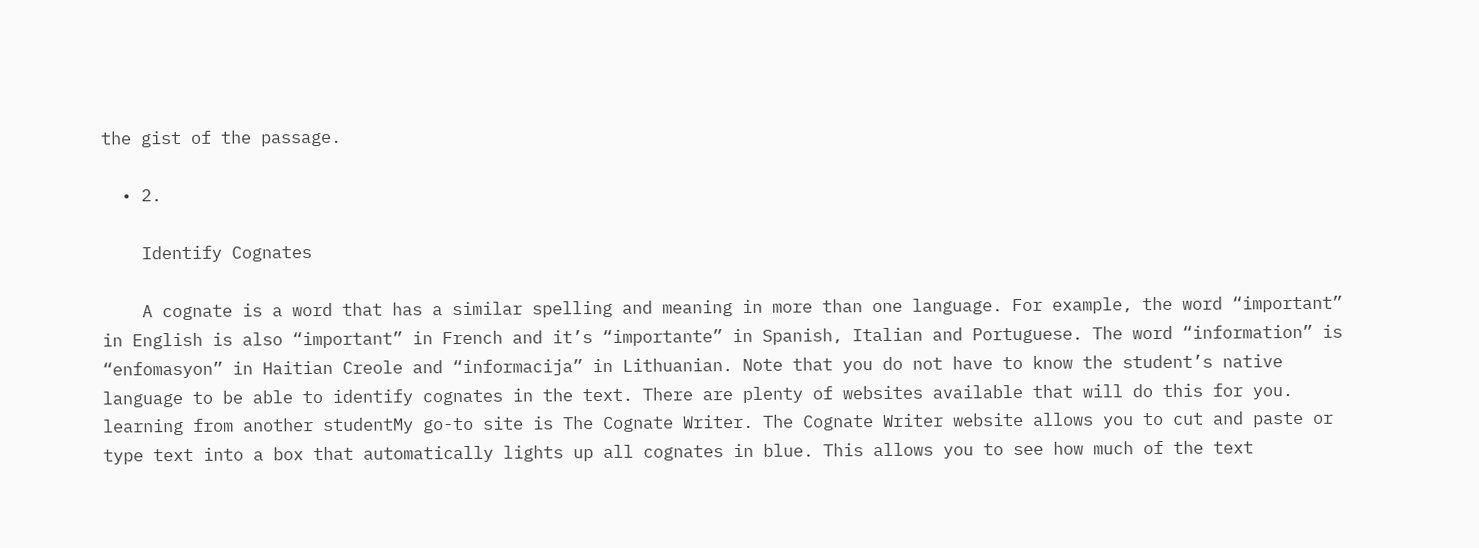the gist of the passage.

  • 2.

    Identify Cognates

    A cognate is a word that has a similar spelling and meaning in more than one language. For example, the word “important” in English is also “important” in French and it’s “importante” in Spanish, Italian and Portuguese. The word “information” is “enfomasyon” in Haitian Creole and “informacija” in Lithuanian. Note that you do not have to know the student’s native language to be able to identify cognates in the text. There are plenty of websites available that will do this for you. learning from another studentMy go-to site is The Cognate Writer. The Cognate Writer website allows you to cut and paste or type text into a box that automatically lights up all cognates in blue. This allows you to see how much of the text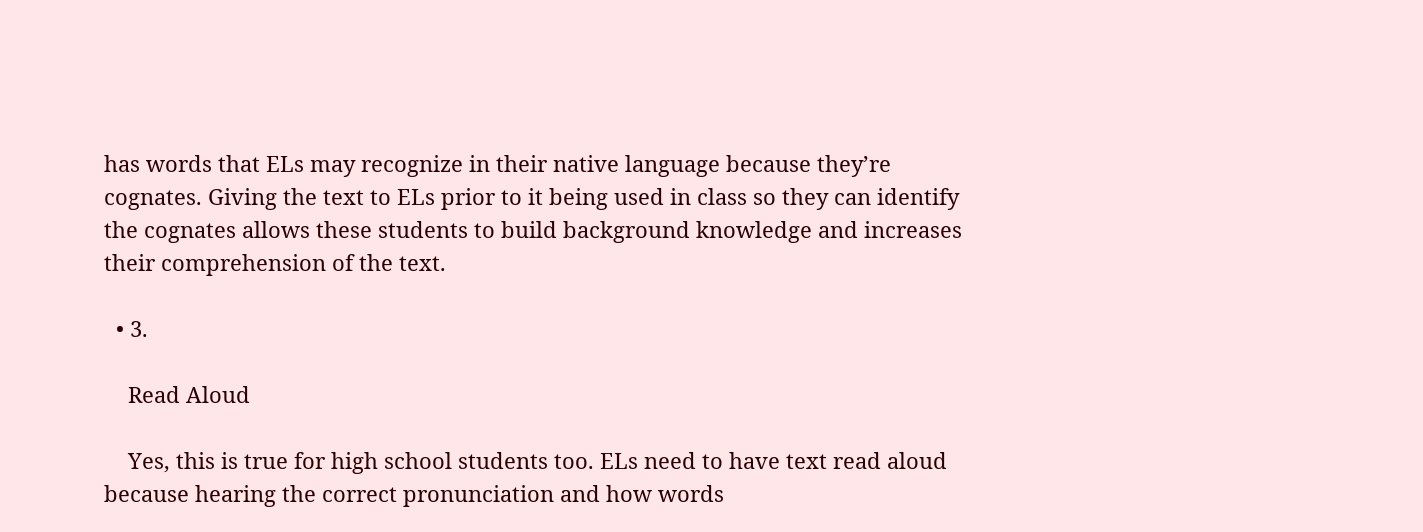has words that ELs may recognize in their native language because they’re cognates. Giving the text to ELs prior to it being used in class so they can identify the cognates allows these students to build background knowledge and increases their comprehension of the text.

  • 3.

    Read Aloud

    Yes, this is true for high school students too. ELs need to have text read aloud because hearing the correct pronunciation and how words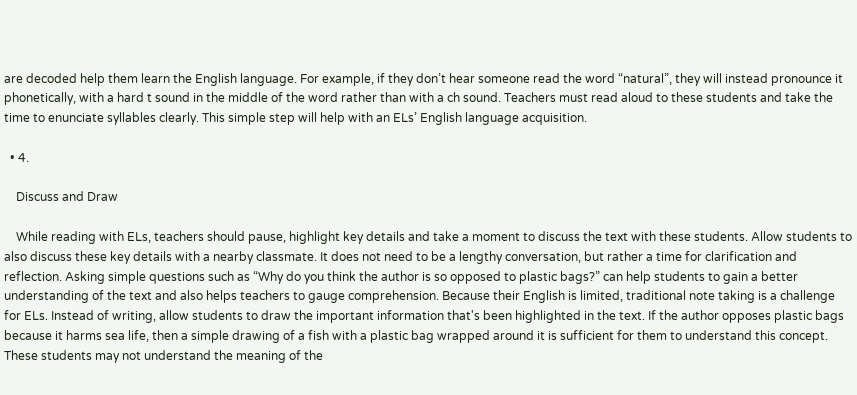are decoded help them learn the English language. For example, if they don’t hear someone read the word “natural”, they will instead pronounce it phonetically, with a hard t sound in the middle of the word rather than with a ch sound. Teachers must read aloud to these students and take the time to enunciate syllables clearly. This simple step will help with an ELs’ English language acquisition.

  • 4.

    Discuss and Draw

    While reading with ELs, teachers should pause, highlight key details and take a moment to discuss the text with these students. Allow students to also discuss these key details with a nearby classmate. It does not need to be a lengthy conversation, but rather a time for clarification and reflection. Asking simple questions such as “Why do you think the author is so opposed to plastic bags?” can help students to gain a better understanding of the text and also helps teachers to gauge comprehension. Because their English is limited, traditional note taking is a challenge for ELs. Instead of writing, allow students to draw the important information that's been highlighted in the text. If the author opposes plastic bags because it harms sea life, then a simple drawing of a fish with a plastic bag wrapped around it is sufficient for them to understand this concept. These students may not understand the meaning of the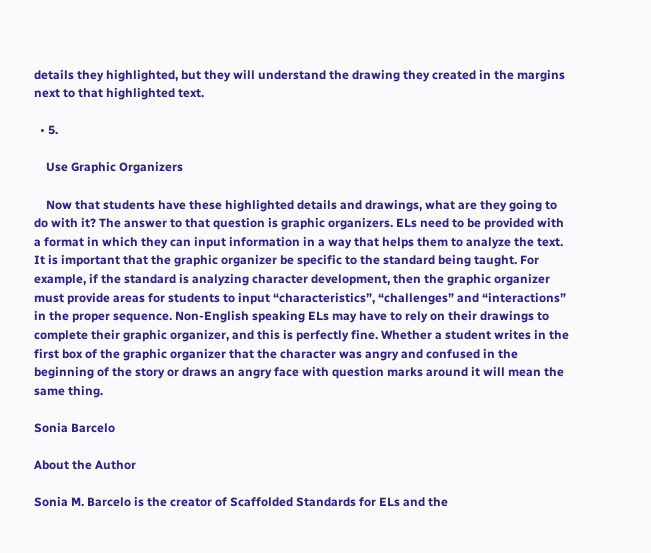details they highlighted, but they will understand the drawing they created in the margins next to that highlighted text.

  • 5.

    Use Graphic Organizers

    Now that students have these highlighted details and drawings, what are they going to do with it? The answer to that question is graphic organizers. ELs need to be provided with a format in which they can input information in a way that helps them to analyze the text. It is important that the graphic organizer be specific to the standard being taught. For example, if the standard is analyzing character development, then the graphic organizer must provide areas for students to input “characteristics”, “challenges” and “interactions” in the proper sequence. Non-English speaking ELs may have to rely on their drawings to complete their graphic organizer, and this is perfectly fine. Whether a student writes in the first box of the graphic organizer that the character was angry and confused in the beginning of the story or draws an angry face with question marks around it will mean the same thing.

Sonia Barcelo

About the Author

Sonia M. Barcelo is the creator of Scaffolded Standards for ELs and the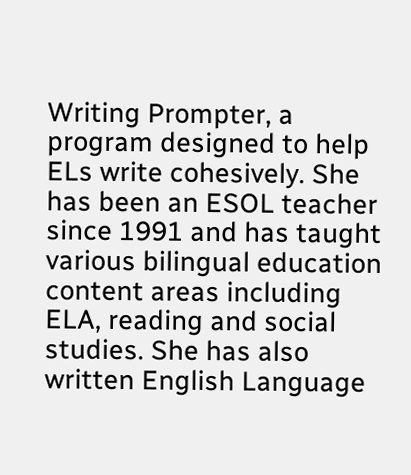Writing Prompter, a program designed to help ELs write cohesively. She has been an ESOL teacher since 1991 and has taught various bilingual education content areas including ELA, reading and social studies. She has also written English Language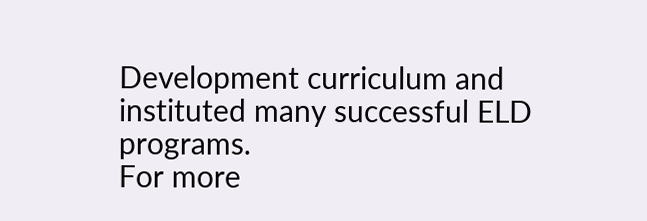Development curriculum and instituted many successful ELD programs.
For more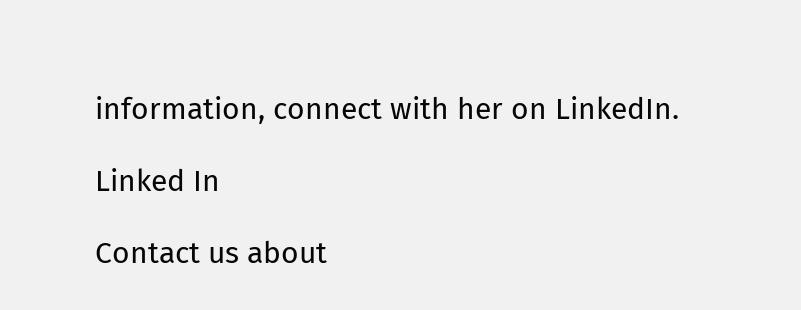information, connect with her on LinkedIn.

Linked In

Contact us about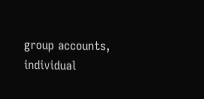group accounts, individual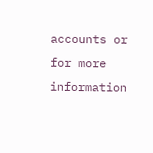accounts or for more information